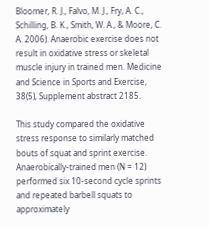Bloomer, R. J., Falvo, M. J., Fry, A. C., Schilling, B. K., Smith, W. A., & Moore, C. A. 2006). Anaerobic exercise does not result in oxidative stress or skeletal muscle injury in trained men. Medicine and Science in Sports and Exercise, 38(5), Supplement abstract 2185.

This study compared the oxidative stress response to similarly matched bouts of squat and sprint exercise. Anaerobically-trained men (N = 12) performed six 10-second cycle sprints and repeated barbell squats to approximately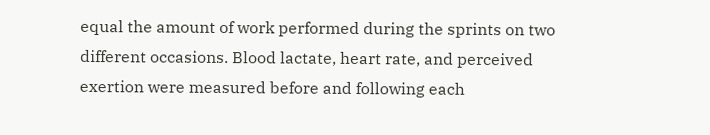equal the amount of work performed during the sprints on two different occasions. Blood lactate, heart rate, and perceived exertion were measured before and following each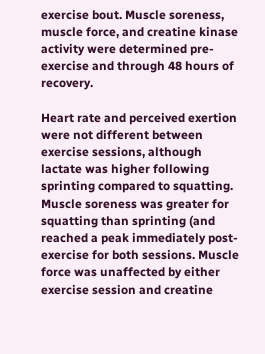exercise bout. Muscle soreness, muscle force, and creatine kinase activity were determined pre-exercise and through 48 hours of recovery.

Heart rate and perceived exertion were not different between exercise sessions, although lactate was higher following sprinting compared to squatting. Muscle soreness was greater for squatting than sprinting (and reached a peak immediately post-exercise for both sessions. Muscle force was unaffected by either exercise session and creatine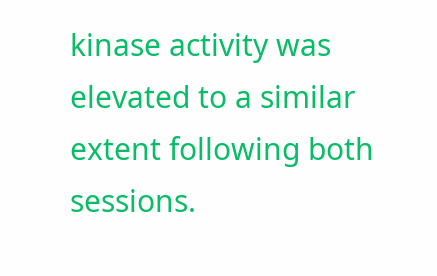kinase activity was elevated to a similar extent following both sessions.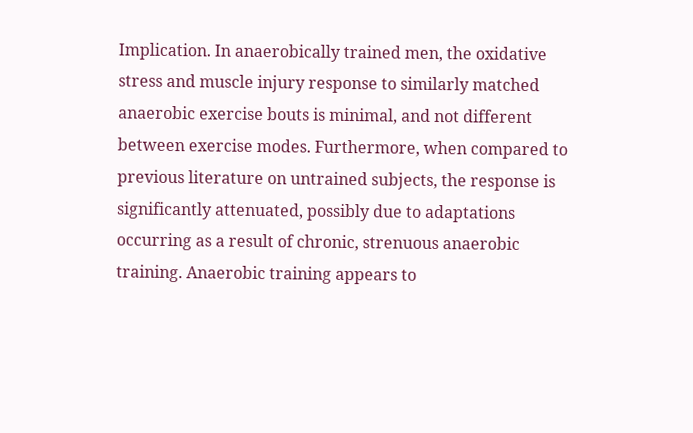Implication. In anaerobically trained men, the oxidative stress and muscle injury response to similarly matched anaerobic exercise bouts is minimal, and not different between exercise modes. Furthermore, when compared to previous literature on untrained subjects, the response is significantly attenuated, possibly due to adaptations occurring as a result of chronic, strenuous anaerobic training. Anaerobic training appears to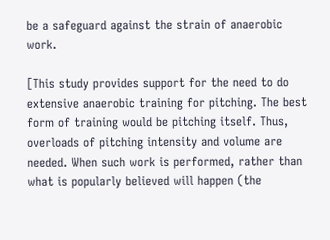be a safeguard against the strain of anaerobic work.

[This study provides support for the need to do extensive anaerobic training for pitching. The best form of training would be pitching itself. Thus, overloads of pitching intensity and volume are needed. When such work is performed, rather than what is popularly believed will happen (the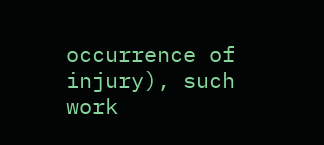occurrence of injury), such work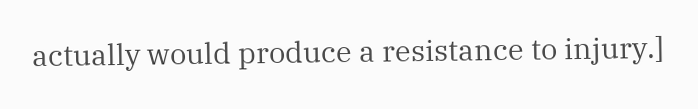actually would produce a resistance to injury.]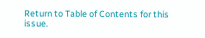Return to Table of Contents for this issue.